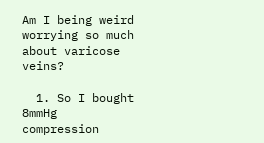Am I being weird worrying so much about varicose veins?

  1. So I bought 8mmHg compression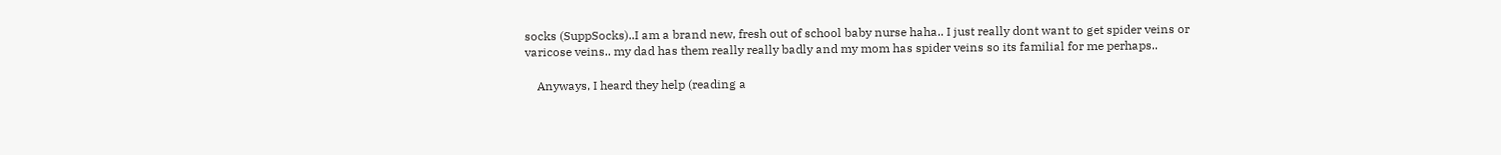socks (SuppSocks)..I am a brand new, fresh out of school baby nurse haha.. I just really dont want to get spider veins or varicose veins.. my dad has them really really badly and my mom has spider veins so its familial for me perhaps..

    Anyways, I heard they help (reading a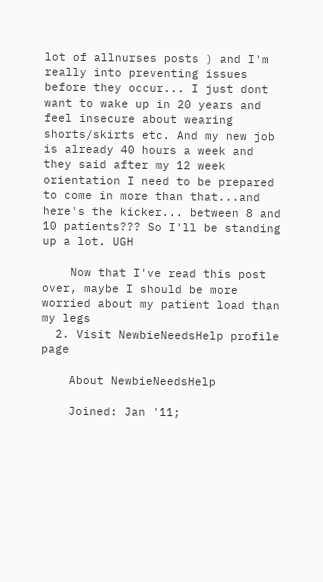lot of allnurses posts ) and I'm really into preventing issues before they occur... I just dont want to wake up in 20 years and feel insecure about wearing shorts/skirts etc. And my new job is already 40 hours a week and they said after my 12 week orientation I need to be prepared to come in more than that...and here's the kicker... between 8 and 10 patients??? So I'll be standing up a lot. UGH

    Now that I've read this post over, maybe I should be more worried about my patient load than my legs
  2. Visit NewbieNeedsHelp profile page

    About NewbieNeedsHelp

    Joined: Jan '11;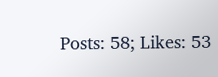Posts: 58; Likes: 53